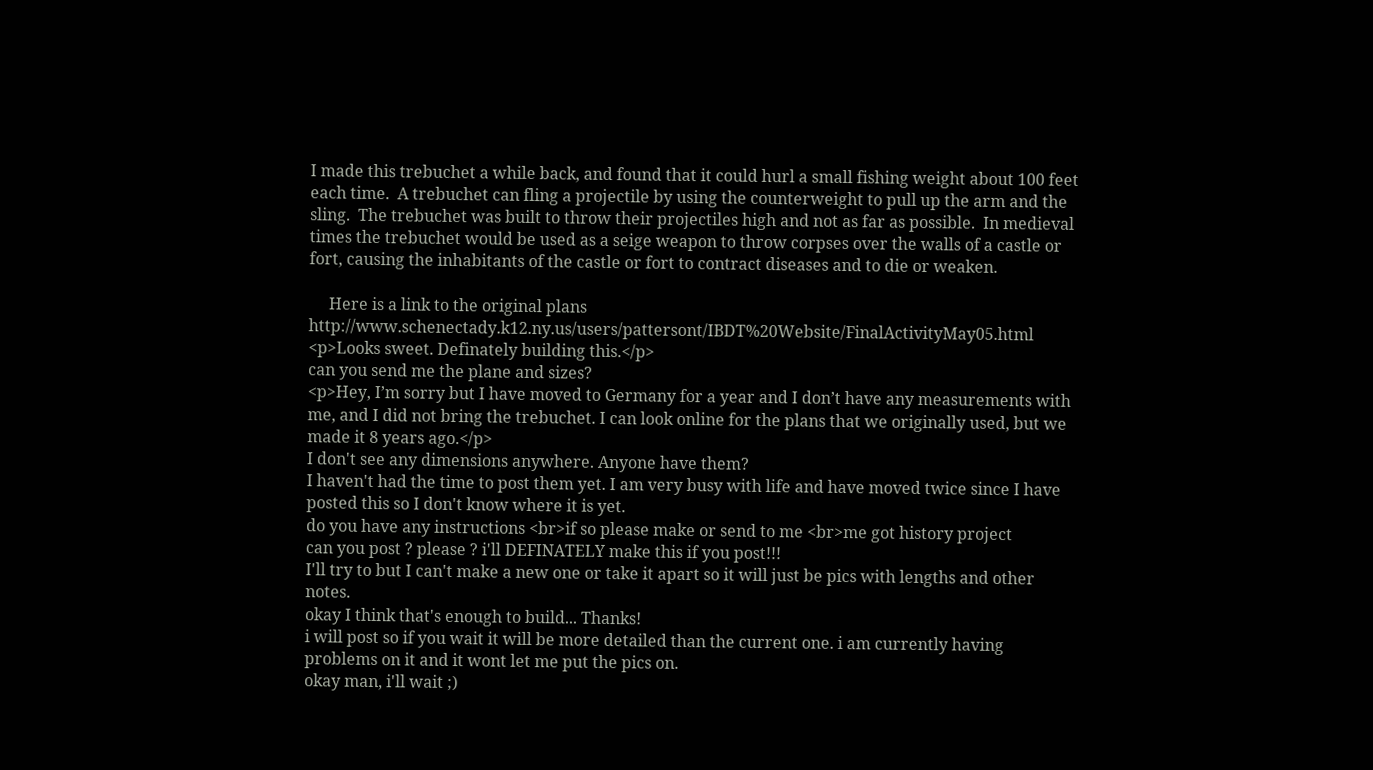I made this trebuchet a while back, and found that it could hurl a small fishing weight about 100 feet each time.  A trebuchet can fling a projectile by using the counterweight to pull up the arm and the sling.  The trebuchet was built to throw their projectiles high and not as far as possible.  In medieval times the trebuchet would be used as a seige weapon to throw corpses over the walls of a castle or fort, causing the inhabitants of the castle or fort to contract diseases and to die or weaken.

     Here is a link to the original plans http://www.schenectady.k12.ny.us/users/pattersont/IBDT%20Website/FinalActivityMay05.html
<p>Looks sweet. Definately building this.</p>
can you send me the plane and sizes?
<p>Hey, I’m sorry but I have moved to Germany for a year and I don’t have any measurements with me, and I did not bring the trebuchet. I can look online for the plans that we originally used, but we made it 8 years ago.</p>
I don't see any dimensions anywhere. Anyone have them?
I haven't had the time to post them yet. I am very busy with life and have moved twice since I have posted this so I don't know where it is yet.
do you have any instructions <br>if so please make or send to me <br>me got history project
can you post ? please ? i'll DEFINATELY make this if you post!!!
I'll try to but I can't make a new one or take it apart so it will just be pics with lengths and other notes.
okay I think that's enough to build... Thanks!
i will post so if you wait it will be more detailed than the current one. i am currently having problems on it and it wont let me put the pics on.
okay man, i'll wait ;)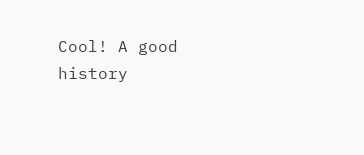Cool! A good history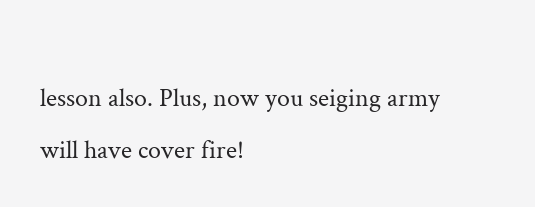lesson also. Plus, now you seiging army will have cover fire!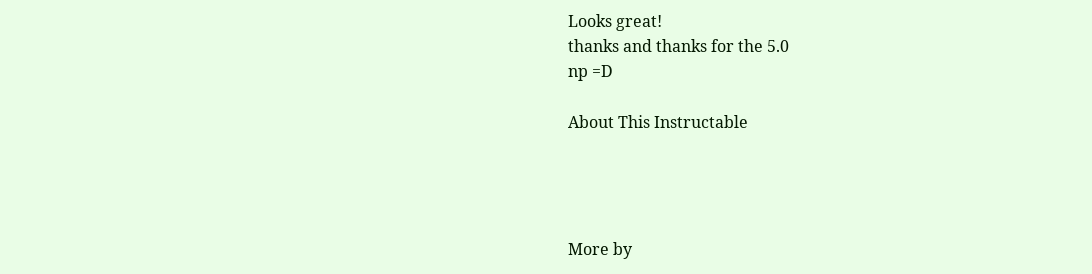Looks great!
thanks and thanks for the 5.0
np =D

About This Instructable




More by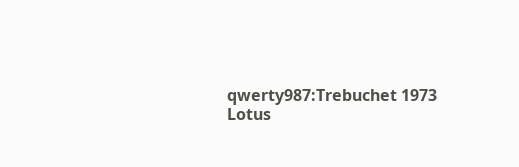qwerty987:Trebuchet 1973 Lotus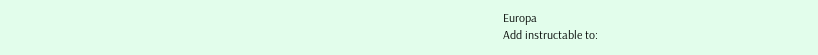Europa
Add instructable to: